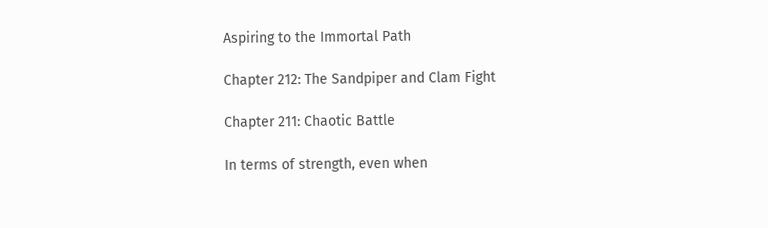Aspiring to the Immortal Path

Chapter 212: The Sandpiper and Clam Fight

Chapter 211: Chaotic Battle

In terms of strength, even when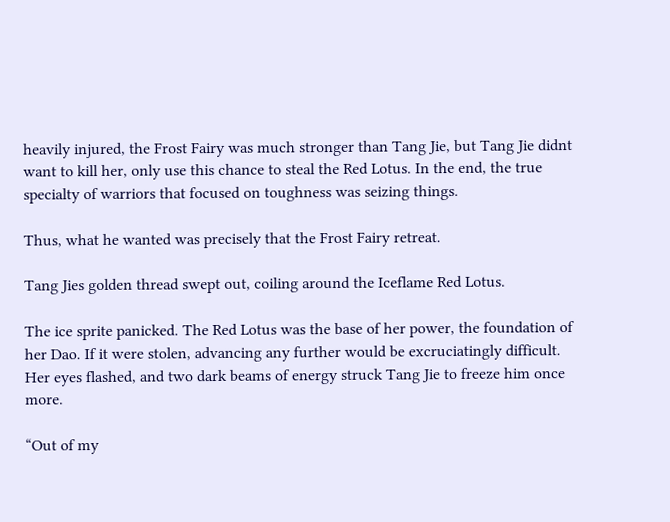heavily injured, the Frost Fairy was much stronger than Tang Jie, but Tang Jie didnt want to kill her, only use this chance to steal the Red Lotus. In the end, the true specialty of warriors that focused on toughness was seizing things.

Thus, what he wanted was precisely that the Frost Fairy retreat.

Tang Jies golden thread swept out, coiling around the Iceflame Red Lotus.

The ice sprite panicked. The Red Lotus was the base of her power, the foundation of her Dao. If it were stolen, advancing any further would be excruciatingly difficult. Her eyes flashed, and two dark beams of energy struck Tang Jie to freeze him once more.

“Out of my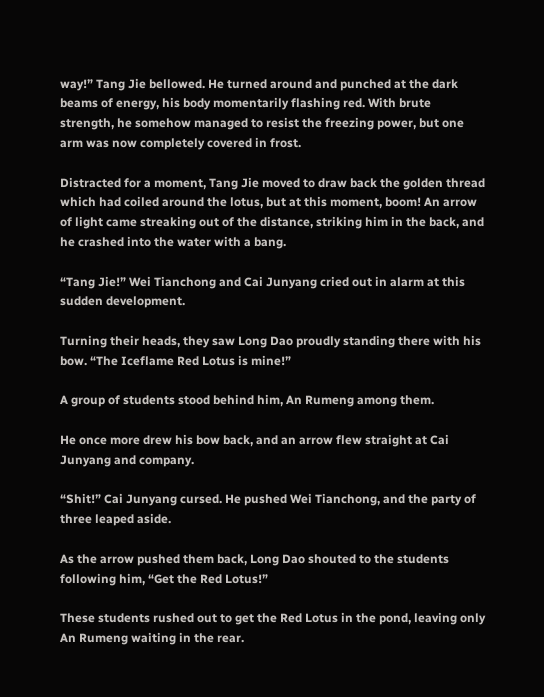way!” Tang Jie bellowed. He turned around and punched at the dark beams of energy, his body momentarily flashing red. With brute strength, he somehow managed to resist the freezing power, but one arm was now completely covered in frost.

Distracted for a moment, Tang Jie moved to draw back the golden thread which had coiled around the lotus, but at this moment, boom! An arrow of light came streaking out of the distance, striking him in the back, and he crashed into the water with a bang.

“Tang Jie!” Wei Tianchong and Cai Junyang cried out in alarm at this sudden development.

Turning their heads, they saw Long Dao proudly standing there with his bow. “The Iceflame Red Lotus is mine!”

A group of students stood behind him, An Rumeng among them.

He once more drew his bow back, and an arrow flew straight at Cai Junyang and company.

“Shit!” Cai Junyang cursed. He pushed Wei Tianchong, and the party of three leaped aside.

As the arrow pushed them back, Long Dao shouted to the students following him, “Get the Red Lotus!”

These students rushed out to get the Red Lotus in the pond, leaving only An Rumeng waiting in the rear.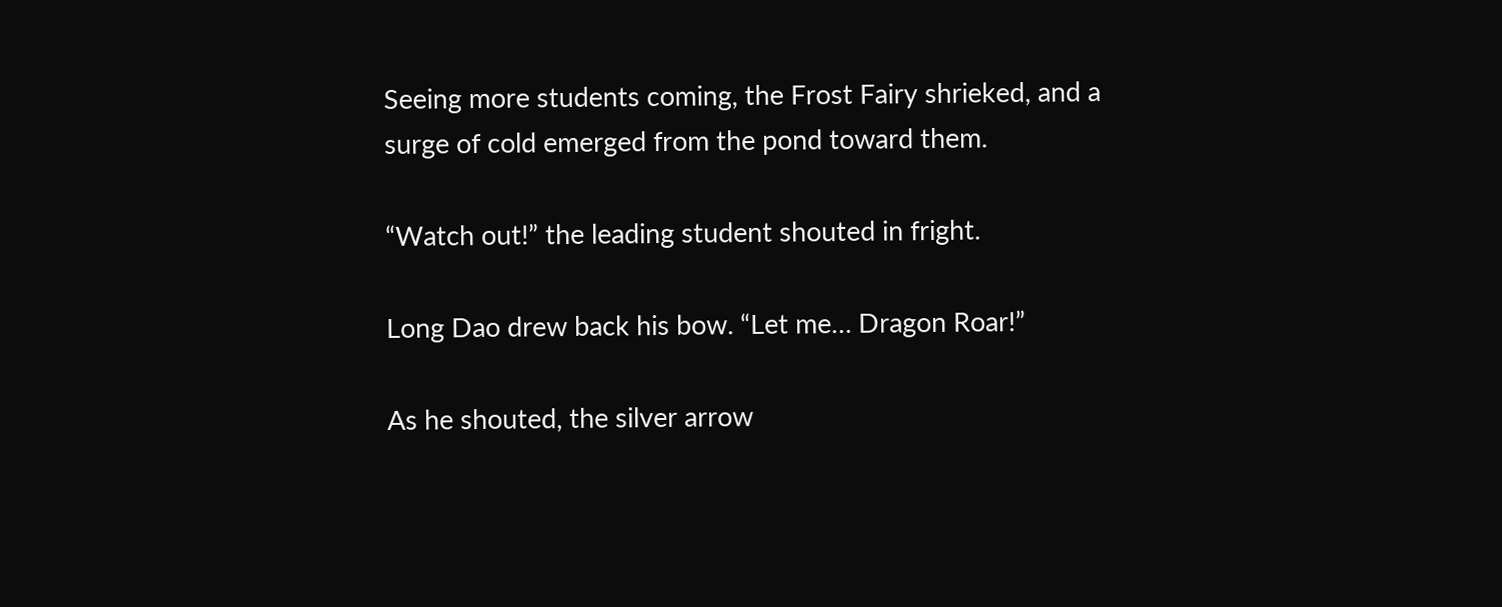Seeing more students coming, the Frost Fairy shrieked, and a surge of cold emerged from the pond toward them.

“Watch out!” the leading student shouted in fright.

Long Dao drew back his bow. “Let me… Dragon Roar!”

As he shouted, the silver arrow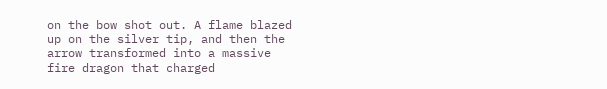on the bow shot out. A flame blazed up on the silver tip, and then the arrow transformed into a massive fire dragon that charged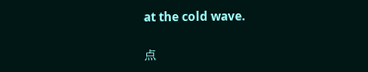at the cold wave.

点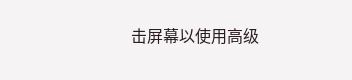击屏幕以使用高级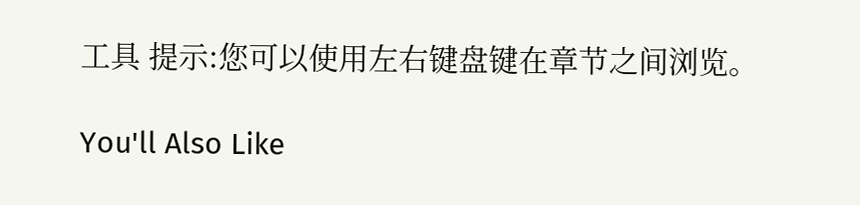工具 提示:您可以使用左右键盘键在章节之间浏览。

You'll Also Like